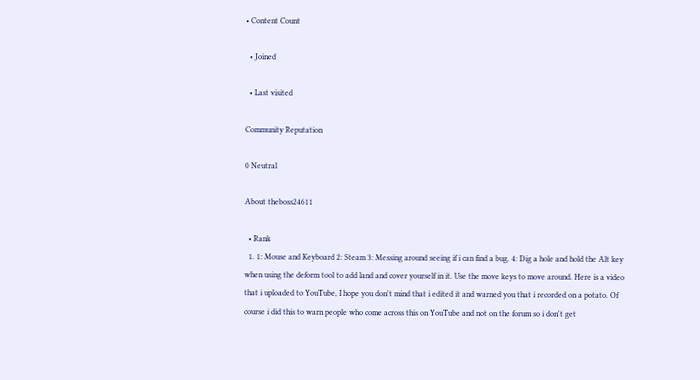• Content Count

  • Joined

  • Last visited

Community Reputation

0 Neutral

About theboss24611

  • Rank
  1. 1: Mouse and Keyboard 2: Steam 3: Messing around seeing if i can find a bug. 4: Dig a hole and hold the Alt key when using the deform tool to add land and cover yourself in it. Use the move keys to move around. Here is a video that i uploaded to YouTube, I hope you don't mind that i edited it and warned you that i recorded on a potato. Of course i did this to warn people who come across this on YouTube and not on the forum so i don't get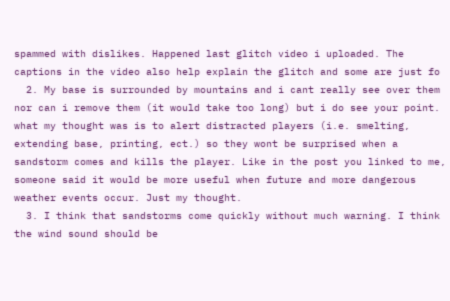spammed with dislikes. Happened last glitch video i uploaded. The captions in the video also help explain the glitch and some are just fo
  2. My base is surrounded by mountains and i cant really see over them nor can i remove them (it would take too long) but i do see your point. what my thought was is to alert distracted players (i.e. smelting, extending base, printing, ect.) so they wont be surprised when a sandstorm comes and kills the player. Like in the post you linked to me, someone said it would be more useful when future and more dangerous weather events occur. Just my thought.
  3. I think that sandstorms come quickly without much warning. I think the wind sound should be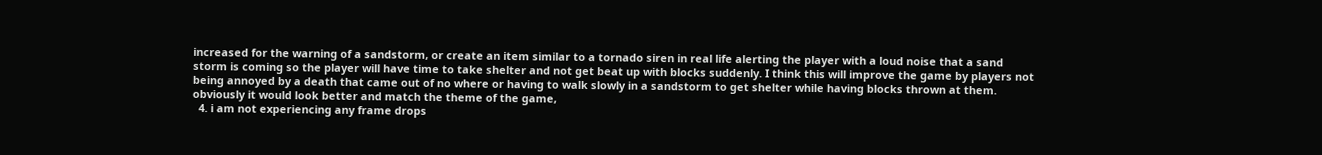increased for the warning of a sandstorm, or create an item similar to a tornado siren in real life alerting the player with a loud noise that a sand storm is coming so the player will have time to take shelter and not get beat up with blocks suddenly. I think this will improve the game by players not being annoyed by a death that came out of no where or having to walk slowly in a sandstorm to get shelter while having blocks thrown at them. obviously it would look better and match the theme of the game,
  4. i am not experiencing any frame drops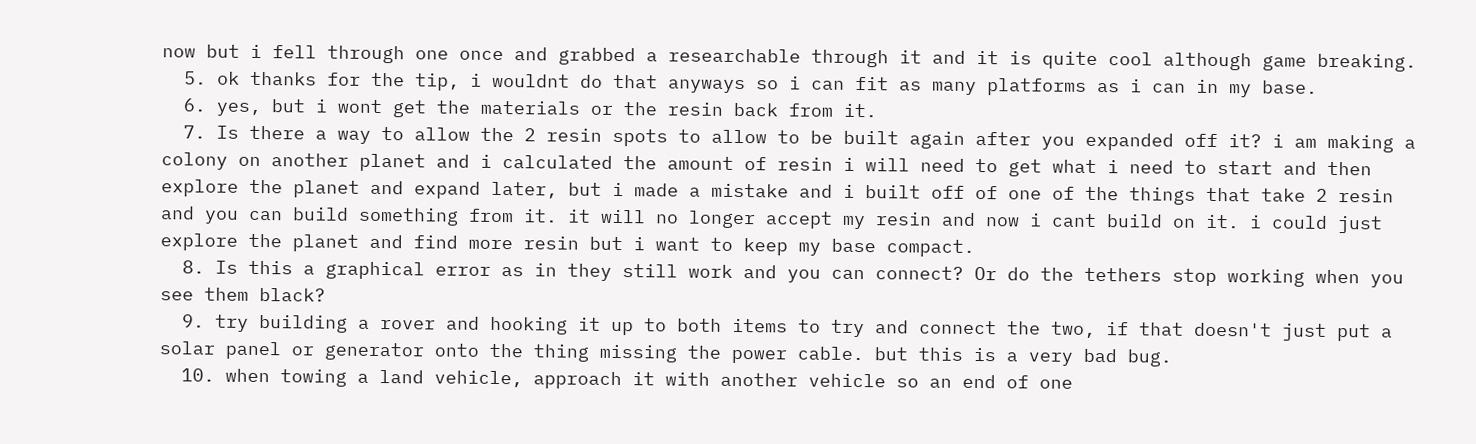now but i fell through one once and grabbed a researchable through it and it is quite cool although game breaking.
  5. ok thanks for the tip, i wouldnt do that anyways so i can fit as many platforms as i can in my base.
  6. yes, but i wont get the materials or the resin back from it.
  7. Is there a way to allow the 2 resin spots to allow to be built again after you expanded off it? i am making a colony on another planet and i calculated the amount of resin i will need to get what i need to start and then explore the planet and expand later, but i made a mistake and i built off of one of the things that take 2 resin and you can build something from it. it will no longer accept my resin and now i cant build on it. i could just explore the planet and find more resin but i want to keep my base compact.
  8. Is this a graphical error as in they still work and you can connect? Or do the tethers stop working when you see them black?
  9. try building a rover and hooking it up to both items to try and connect the two, if that doesn't just put a solar panel or generator onto the thing missing the power cable. but this is a very bad bug.
  10. when towing a land vehicle, approach it with another vehicle so an end of one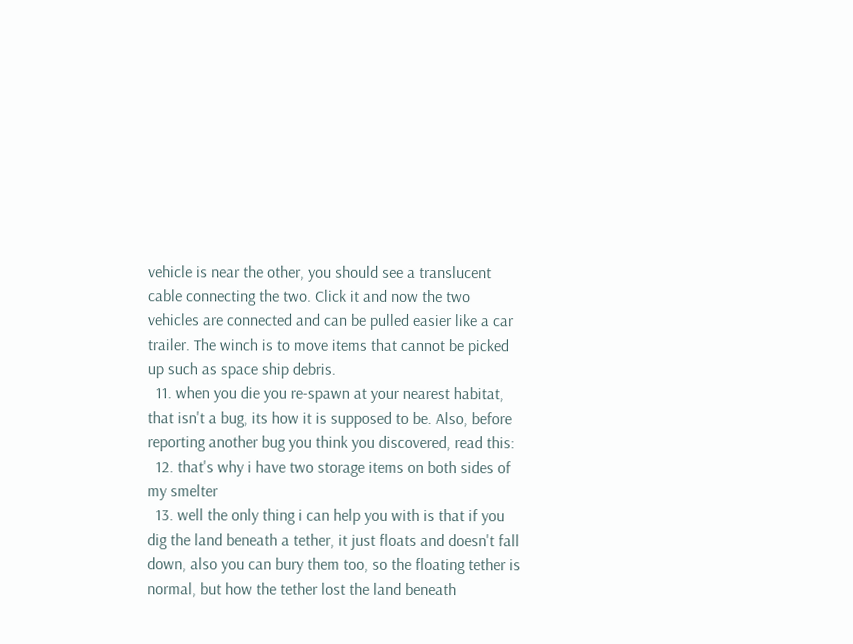vehicle is near the other, you should see a translucent cable connecting the two. Click it and now the two vehicles are connected and can be pulled easier like a car trailer. The winch is to move items that cannot be picked up such as space ship debris.
  11. when you die you re-spawn at your nearest habitat, that isn't a bug, its how it is supposed to be. Also, before reporting another bug you think you discovered, read this:
  12. that's why i have two storage items on both sides of my smelter
  13. well the only thing i can help you with is that if you dig the land beneath a tether, it just floats and doesn't fall down, also you can bury them too, so the floating tether is normal, but how the tether lost the land beneath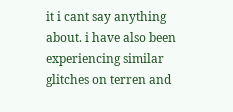it i cant say anything about. i have also been experiencing similar glitches on terren and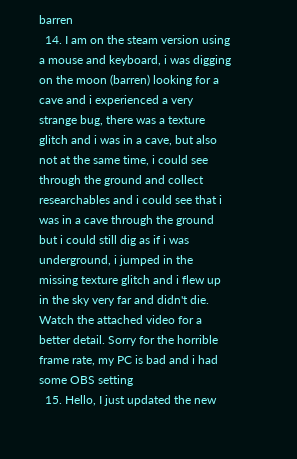barren
  14. I am on the steam version using a mouse and keyboard, i was digging on the moon (barren) looking for a cave and i experienced a very strange bug, there was a texture glitch and i was in a cave, but also not at the same time, i could see through the ground and collect researchables and i could see that i was in a cave through the ground but i could still dig as if i was underground, i jumped in the missing texture glitch and i flew up in the sky very far and didn't die. Watch the attached video for a better detail. Sorry for the horrible frame rate, my PC is bad and i had some OBS setting
  15. Hello, I just updated the new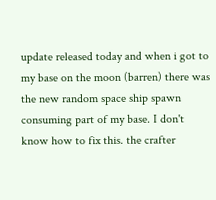update released today and when i got to my base on the moon (barren) there was the new random space ship spawn consuming part of my base. I don't know how to fix this. the crafter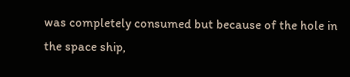was completely consumed but because of the hole in the space ship,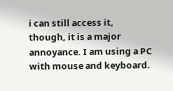i can still access it, though, it is a major annoyance. I am using a PC with mouse and keyboard.